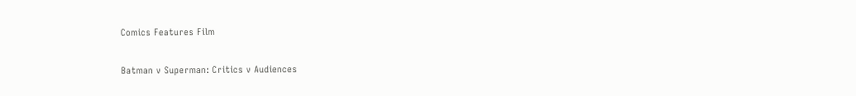Comics Features Film

Batman v Superman: Critics v Audiences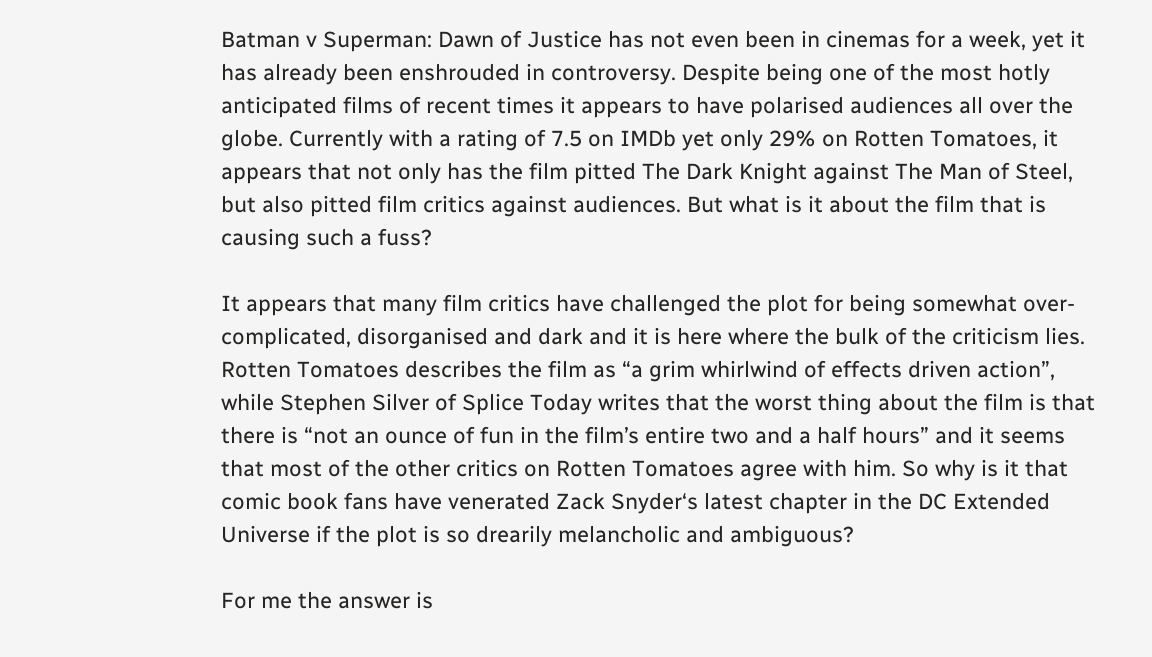Batman v Superman: Dawn of Justice has not even been in cinemas for a week, yet it has already been enshrouded in controversy. Despite being one of the most hotly anticipated films of recent times it appears to have polarised audiences all over the globe. Currently with a rating of 7.5 on IMDb yet only 29% on Rotten Tomatoes, it appears that not only has the film pitted The Dark Knight against The Man of Steel, but also pitted film critics against audiences. But what is it about the film that is causing such a fuss?

It appears that many film critics have challenged the plot for being somewhat over-complicated, disorganised and dark and it is here where the bulk of the criticism lies. Rotten Tomatoes describes the film as “a grim whirlwind of effects driven action”, while Stephen Silver of Splice Today writes that the worst thing about the film is that there is “not an ounce of fun in the film’s entire two and a half hours” and it seems that most of the other critics on Rotten Tomatoes agree with him. So why is it that comic book fans have venerated Zack Snyder‘s latest chapter in the DC Extended Universe if the plot is so drearily melancholic and ambiguous?

For me the answer is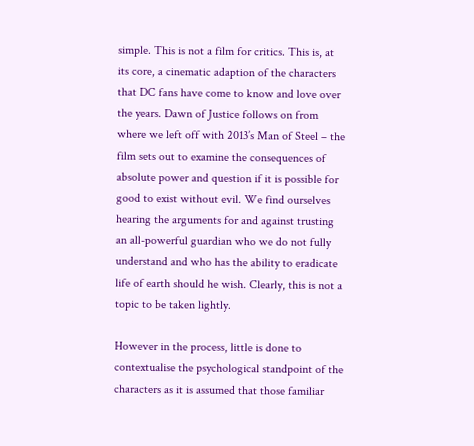simple. This is not a film for critics. This is, at its core, a cinematic adaption of the characters that DC fans have come to know and love over the years. Dawn of Justice follows on from where we left off with 2013’s Man of Steel – the film sets out to examine the consequences of absolute power and question if it is possible for good to exist without evil. We find ourselves hearing the arguments for and against trusting an all-powerful guardian who we do not fully understand and who has the ability to eradicate life of earth should he wish. Clearly, this is not a topic to be taken lightly.

However in the process, little is done to contextualise the psychological standpoint of the characters as it is assumed that those familiar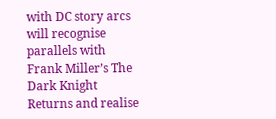with DC story arcs will recognise parallels with Frank Miller’s The Dark Knight Returns and realise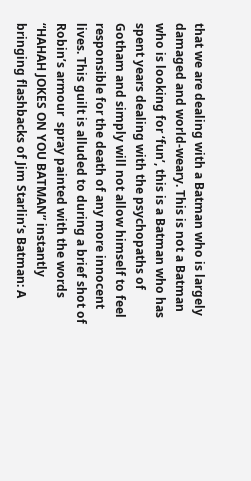that we are dealing with a Batman who is largely damaged and world-weary. This is not a Batman who is looking for ‘fun’, this is a Batman who has spent years dealing with the psychopaths of Gotham and simply will not allow himself to feel responsible for the death of any more innocent lives. This guilt is alluded to during a brief shot of Robin’s armour  spray painted with the words “HAHAH JOKES ON YOU BATMAN” instantly bringing flashbacks of Jim Starlin‘s Batman: A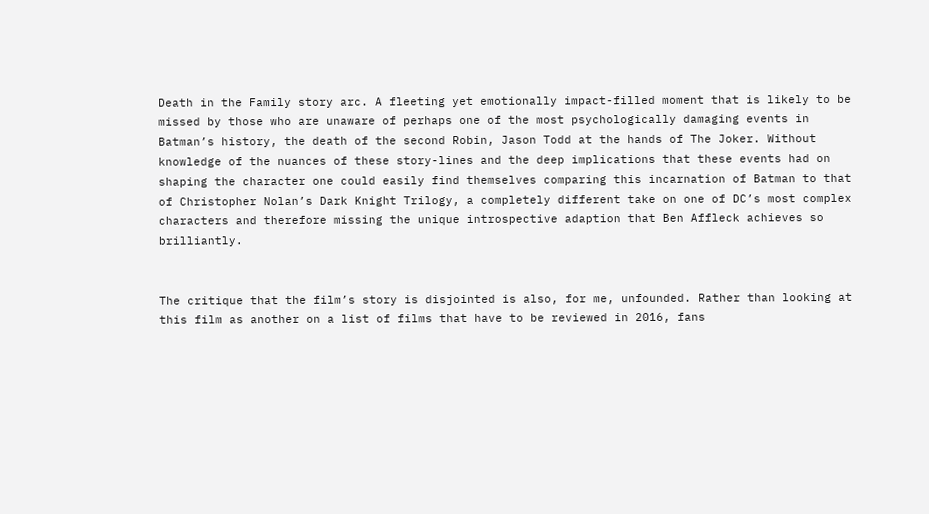Death in the Family story arc. A fleeting yet emotionally impact-filled moment that is likely to be missed by those who are unaware of perhaps one of the most psychologically damaging events in Batman’s history, the death of the second Robin, Jason Todd at the hands of The Joker. Without knowledge of the nuances of these story-lines and the deep implications that these events had on shaping the character one could easily find themselves comparing this incarnation of Batman to that of Christopher Nolan’s Dark Knight Trilogy, a completely different take on one of DC’s most complex characters and therefore missing the unique introspective adaption that Ben Affleck achieves so brilliantly.


The critique that the film’s story is disjointed is also, for me, unfounded. Rather than looking at this film as another on a list of films that have to be reviewed in 2016, fans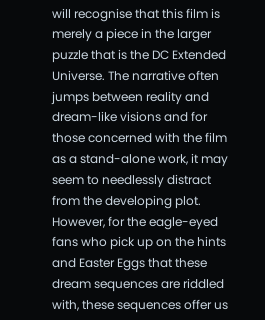will recognise that this film is merely a piece in the larger puzzle that is the DC Extended Universe. The narrative often jumps between reality and dream-like visions and for those concerned with the film as a stand-alone work, it may seem to needlessly distract from the developing plot. However, for the eagle-eyed fans who pick up on the hints and Easter Eggs that these dream sequences are riddled with, these sequences offer us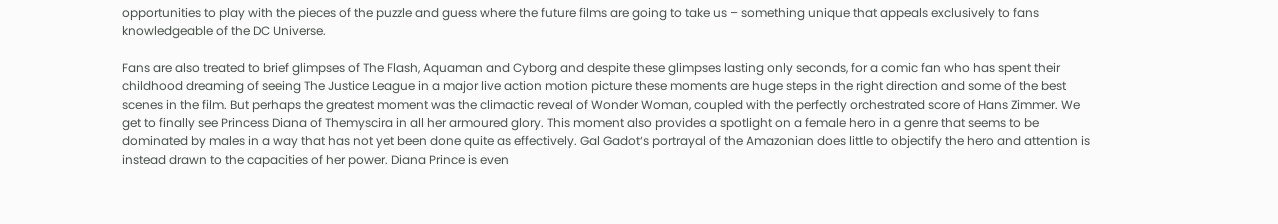opportunities to play with the pieces of the puzzle and guess where the future films are going to take us – something unique that appeals exclusively to fans knowledgeable of the DC Universe.

Fans are also treated to brief glimpses of The Flash, Aquaman and Cyborg and despite these glimpses lasting only seconds, for a comic fan who has spent their childhood dreaming of seeing The Justice League in a major live action motion picture these moments are huge steps in the right direction and some of the best scenes in the film. But perhaps the greatest moment was the climactic reveal of Wonder Woman, coupled with the perfectly orchestrated score of Hans Zimmer. We get to finally see Princess Diana of Themyscira in all her armoured glory. This moment also provides a spotlight on a female hero in a genre that seems to be dominated by males in a way that has not yet been done quite as effectively. Gal Gadot‘s portrayal of the Amazonian does little to objectify the hero and attention is instead drawn to the capacities of her power. Diana Prince is even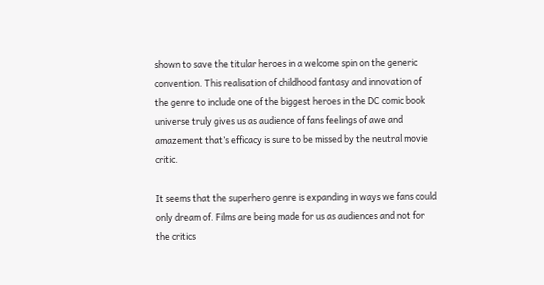shown to save the titular heroes in a welcome spin on the generic convention. This realisation of childhood fantasy and innovation of the genre to include one of the biggest heroes in the DC comic book universe truly gives us as audience of fans feelings of awe and amazement that’s efficacy is sure to be missed by the neutral movie critic.

It seems that the superhero genre is expanding in ways we fans could only dream of. Films are being made for us as audiences and not for the critics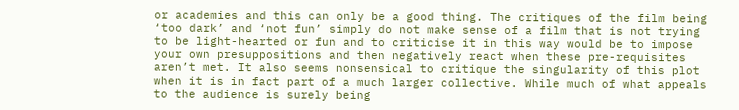or academies and this can only be a good thing. The critiques of the film being ‘too dark’ and ‘not fun’ simply do not make sense of a film that is not trying to be light-hearted or fun and to criticise it in this way would be to impose your own presuppositions and then negatively react when these pre-requisites aren’t met. It also seems nonsensical to critique the singularity of this plot when it is in fact part of a much larger collective. While much of what appeals to the audience is surely being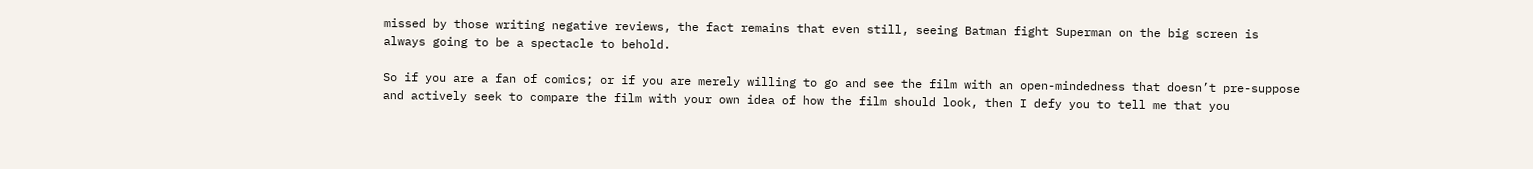missed by those writing negative reviews, the fact remains that even still, seeing Batman fight Superman on the big screen is always going to be a spectacle to behold.

So if you are a fan of comics; or if you are merely willing to go and see the film with an open-mindedness that doesn’t pre-suppose and actively seek to compare the film with your own idea of how the film should look, then I defy you to tell me that you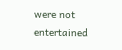were not entertained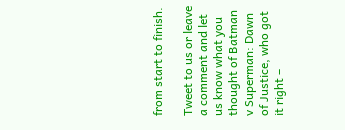from start to finish.

Tweet to us or leave a comment and let us know what you thought of Batman v Superman: Dawn of Justice, who got it right –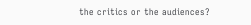the critics or the audiences?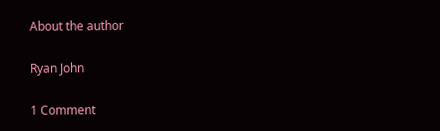About the author

Ryan John

1 Comment